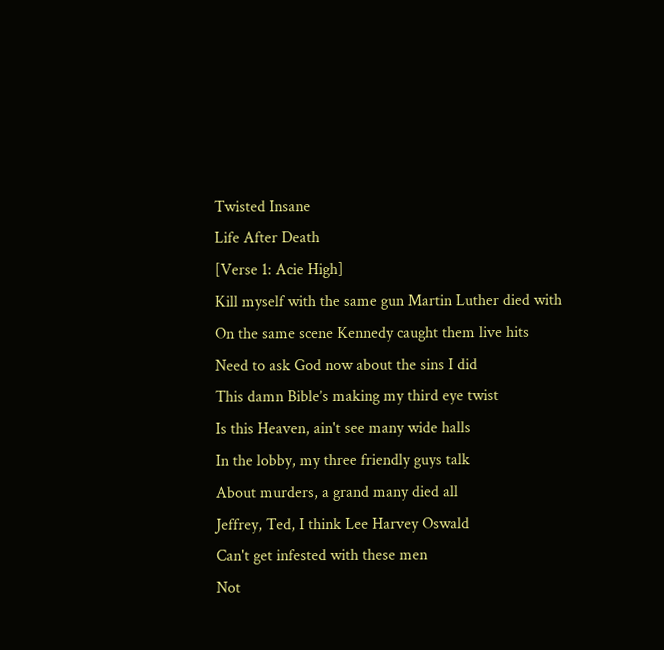Twisted Insane
Life After Death
[Verse 1: Acie High]
Kill myself with the same gun Martin Luther died with
On the same scene Kennedy caught them live hits
Need to ask God now about the sins I did
This damn Bible’s making my third eye twist
Is this Heaven, ain't see many wide halls
In the lobby, my three friendly guys talk
About murders, a grand many died all
Jeffrey, Ted, I think Lee Harvey Oswald
Can't get infested with these men
Not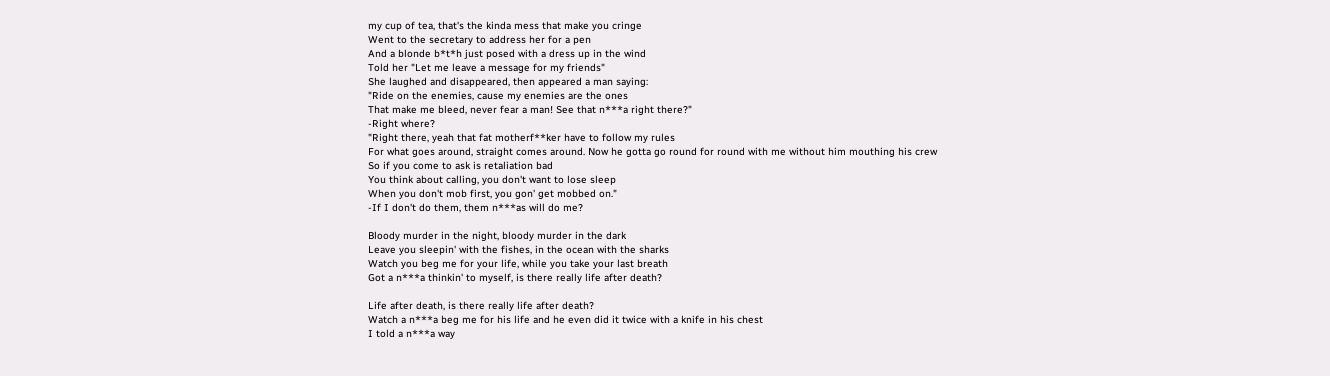my cup of tea, that's the kinda mess that make you cringe
Went to the secretary to address her for a pen
And a blonde b*t*h just posed with a dress up in the wind
Told her "Let me leave a message for my friends"
She laughed and disappeared, then appeared a man saying:
"Ride on the enemies, cause my enemies are the ones
That make me bleed, never fear a man! See that n***a right there?"
-Right where?
"Right there, yeah that fat motherf**ker have to follow my rules
For what goes around, straight comes around. Now he gotta go round for round with me without him mouthing his crew
So if you come to ask is retaliation bad
You think about calling, you don't want to lose sleep
When you don't mob first, you gon' get mobbed on."
-If I don't do them, them n***as will do me?

Bloody murder in the night, bloody murder in the dark
Leave you sleepin' with the fishes, in the ocean with the sharks
Watch you beg me for your life, while you take your last breath
Got a n***a thinkin' to myself, is there really life after death?

Life after death, is there really life after death?
Watch a n***a beg me for his life and he even did it twice with a knife in his chest
I told a n***a way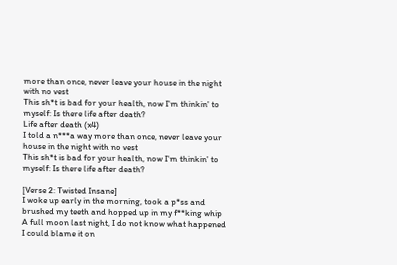more than once, never leave your house in the night with no vest
This sh*t is bad for your health, now I'm thinkin' to myself: Is there life after death?
Life after death (x4)
I told a n***a way more than once, never leave your house in the night with no vest
This sh*t is bad for your health, now I'm thinkin' to myself: Is there life after death?

[Verse 2: Twisted Insane]
I woke up early in the morning, took a p*ss and brushed my teeth and hopped up in my f**king whip
A full moon last night, I do not know what happened I could blame it on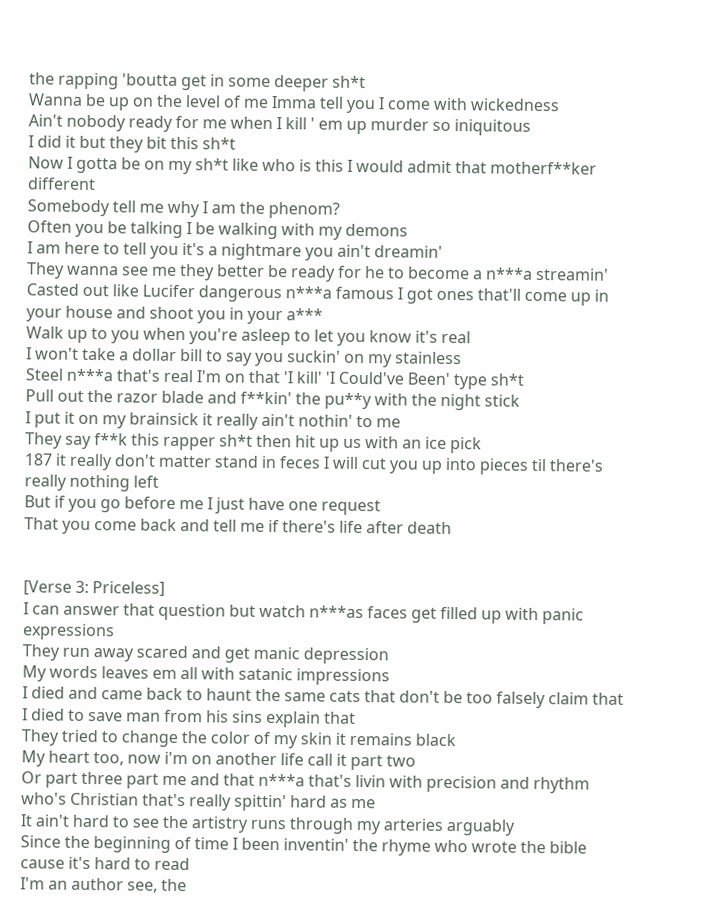the rapping 'boutta get in some deeper sh*t
Wanna be up on the level of me Imma tell you I come with wickedness
Ain't nobody ready for me when I kill ' em up murder so iniquitous
I did it but they bit this sh*t
Now I gotta be on my sh*t like who is this I would admit that motherf**ker different
Somebody tell me why I am the phenom?
Often you be talking I be walking with my demons
I am here to tell you it's a nightmare you ain't dreamin'
They wanna see me they better be ready for he to become a n***a streamin'
Casted out like Lucifer dangerous n***a famous I got ones that'll come up in your house and shoot you in your a***
Walk up to you when you're asleep to let you know it's real
I won't take a dollar bill to say you suckin' on my stainless
Steel n***a that's real I'm on that 'I kill' 'I Could've Been' type sh*t
Pull out the razor blade and f**kin' the pu**y with the night stick
I put it on my brainsick it really ain't nothin' to me
They say f**k this rapper sh*t then hit up us with an ice pick
187 it really don't matter stand in feces I will cut you up into pieces til there's really nothing left
But if you go before me I just have one request
That you come back and tell me if there's life after death


[Verse 3: Priceless]
I can answer that question but watch n***as faces get filled up with panic expressions
They run away scared and get manic depression
My words leaves em all with satanic impressions
I died and came back to haunt the same cats that don't be too falsely claim that
I died to save man from his sins explain that
They tried to change the color of my skin it remains black
My heart too, now i'm on another life call it part two
Or part three part me and that n***a that's livin with precision and rhythm who's Christian that's really spittin' hard as me
It ain't hard to see the artistry runs through my arteries arguably
Since the beginning of time I been inventin' the rhyme who wrote the bible cause it's hard to read
I'm an author see, the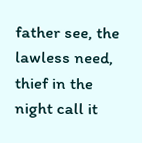father see, the lawless need, thief in the night call it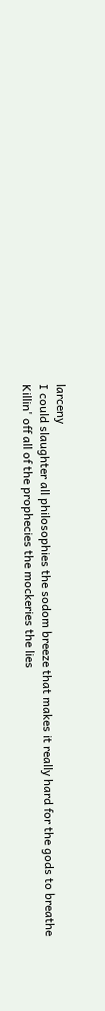larceny
I could slaughter all philosophies the sodom breeze that makes it really hard for the gods to breathe
Killin' off all of the prophecies the mockeries the lies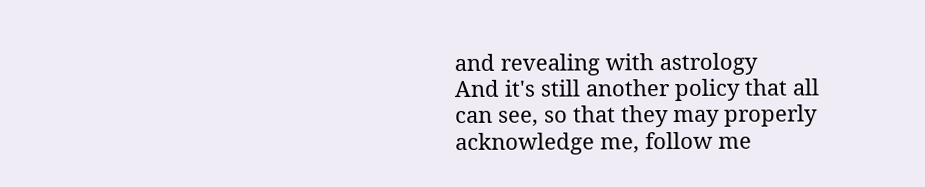and revealing with astrology
And it's still another policy that all can see, so that they may properly acknowledge me, follow me